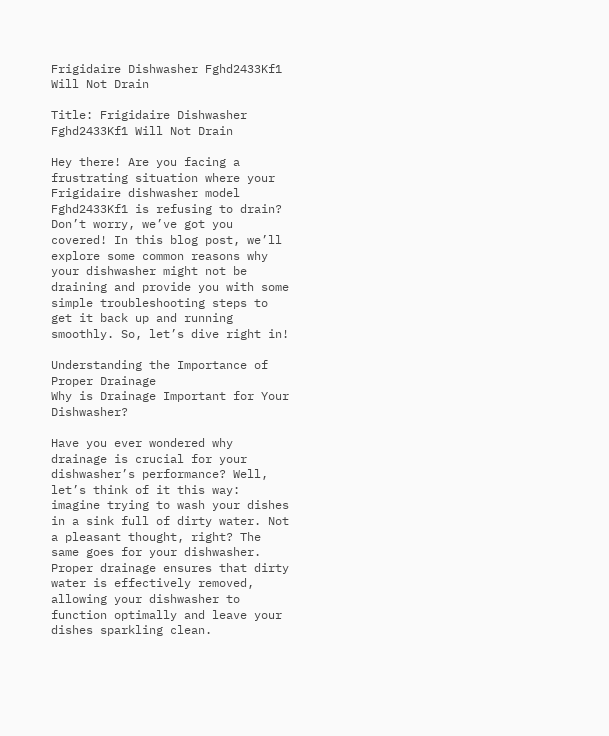Frigidaire Dishwasher Fghd2433Kf1 Will Not Drain

Title: Frigidaire Dishwasher Fghd2433Kf1 Will Not Drain

Hey there! Are you facing a frustrating situation where your Frigidaire dishwasher model Fghd2433Kf1 is refusing to drain? Don’t worry, we’ve got you covered! In this blog post, we’ll explore some common reasons why your dishwasher might not be draining and provide you with some simple troubleshooting steps to get it back up and running smoothly. So, let’s dive right in!

Understanding the Importance of Proper Drainage
Why is Drainage Important for Your Dishwasher?

Have you ever wondered why drainage is crucial for your dishwasher’s performance? Well, let’s think of it this way: imagine trying to wash your dishes in a sink full of dirty water. Not a pleasant thought, right? The same goes for your dishwasher. Proper drainage ensures that dirty water is effectively removed, allowing your dishwasher to function optimally and leave your dishes sparkling clean.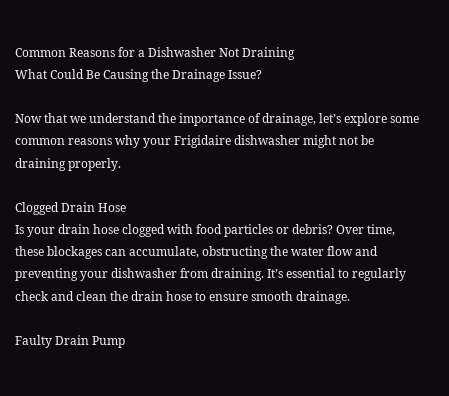Common Reasons for a Dishwasher Not Draining
What Could Be Causing the Drainage Issue?

Now that we understand the importance of drainage, let’s explore some common reasons why your Frigidaire dishwasher might not be draining properly.

Clogged Drain Hose
Is your drain hose clogged with food particles or debris? Over time, these blockages can accumulate, obstructing the water flow and preventing your dishwasher from draining. It’s essential to regularly check and clean the drain hose to ensure smooth drainage.

Faulty Drain Pump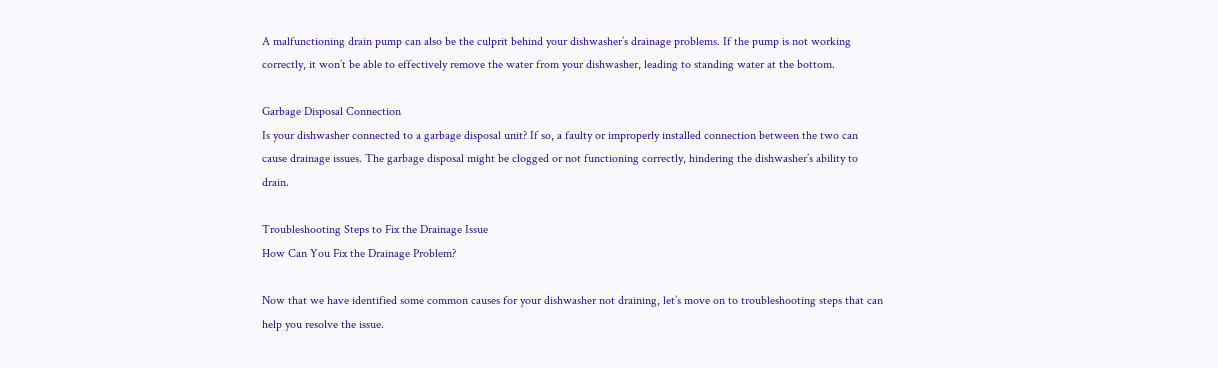A malfunctioning drain pump can also be the culprit behind your dishwasher’s drainage problems. If the pump is not working correctly, it won’t be able to effectively remove the water from your dishwasher, leading to standing water at the bottom.

Garbage Disposal Connection
Is your dishwasher connected to a garbage disposal unit? If so, a faulty or improperly installed connection between the two can cause drainage issues. The garbage disposal might be clogged or not functioning correctly, hindering the dishwasher’s ability to drain.

Troubleshooting Steps to Fix the Drainage Issue
How Can You Fix the Drainage Problem?

Now that we have identified some common causes for your dishwasher not draining, let’s move on to troubleshooting steps that can help you resolve the issue.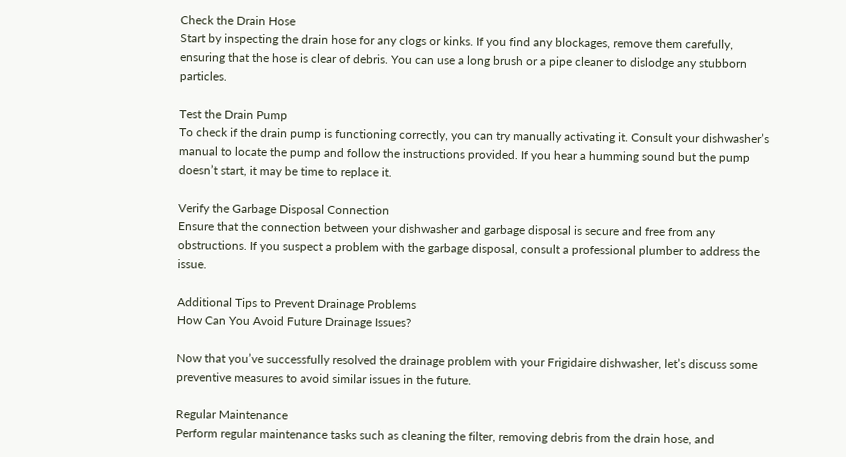Check the Drain Hose
Start by inspecting the drain hose for any clogs or kinks. If you find any blockages, remove them carefully, ensuring that the hose is clear of debris. You can use a long brush or a pipe cleaner to dislodge any stubborn particles.

Test the Drain Pump
To check if the drain pump is functioning correctly, you can try manually activating it. Consult your dishwasher’s manual to locate the pump and follow the instructions provided. If you hear a humming sound but the pump doesn’t start, it may be time to replace it.

Verify the Garbage Disposal Connection
Ensure that the connection between your dishwasher and garbage disposal is secure and free from any obstructions. If you suspect a problem with the garbage disposal, consult a professional plumber to address the issue.

Additional Tips to Prevent Drainage Problems
How Can You Avoid Future Drainage Issues?

Now that you’ve successfully resolved the drainage problem with your Frigidaire dishwasher, let’s discuss some preventive measures to avoid similar issues in the future.

Regular Maintenance
Perform regular maintenance tasks such as cleaning the filter, removing debris from the drain hose, and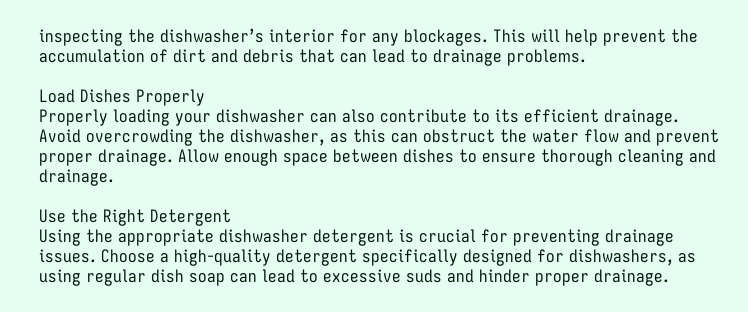inspecting the dishwasher’s interior for any blockages. This will help prevent the accumulation of dirt and debris that can lead to drainage problems.

Load Dishes Properly
Properly loading your dishwasher can also contribute to its efficient drainage. Avoid overcrowding the dishwasher, as this can obstruct the water flow and prevent proper drainage. Allow enough space between dishes to ensure thorough cleaning and drainage.

Use the Right Detergent
Using the appropriate dishwasher detergent is crucial for preventing drainage issues. Choose a high-quality detergent specifically designed for dishwashers, as using regular dish soap can lead to excessive suds and hinder proper drainage.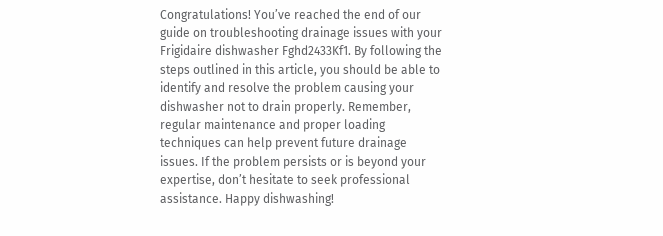Congratulations! You’ve reached the end of our guide on troubleshooting drainage issues with your Frigidaire dishwasher Fghd2433Kf1. By following the steps outlined in this article, you should be able to identify and resolve the problem causing your dishwasher not to drain properly. Remember, regular maintenance and proper loading techniques can help prevent future drainage issues. If the problem persists or is beyond your expertise, don’t hesitate to seek professional assistance. Happy dishwashing!